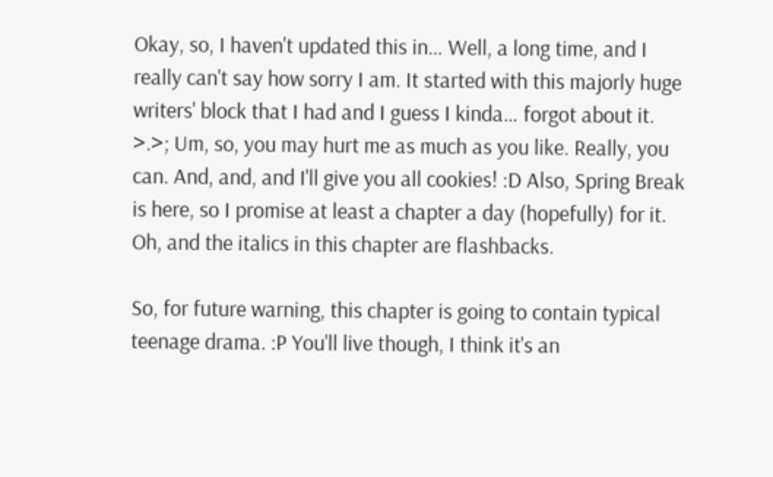Okay, so, I haven't updated this in… Well, a long time, and I really can't say how sorry I am. It started with this majorly huge writers' block that I had and I guess I kinda… forgot about it. >.>; Um, so, you may hurt me as much as you like. Really, you can. And, and, and I'll give you all cookies! :D Also, Spring Break is here, so I promise at least a chapter a day (hopefully) for it. Oh, and the italics in this chapter are flashbacks.

So, for future warning, this chapter is going to contain typical teenage drama. :P You'll live though, I think it's an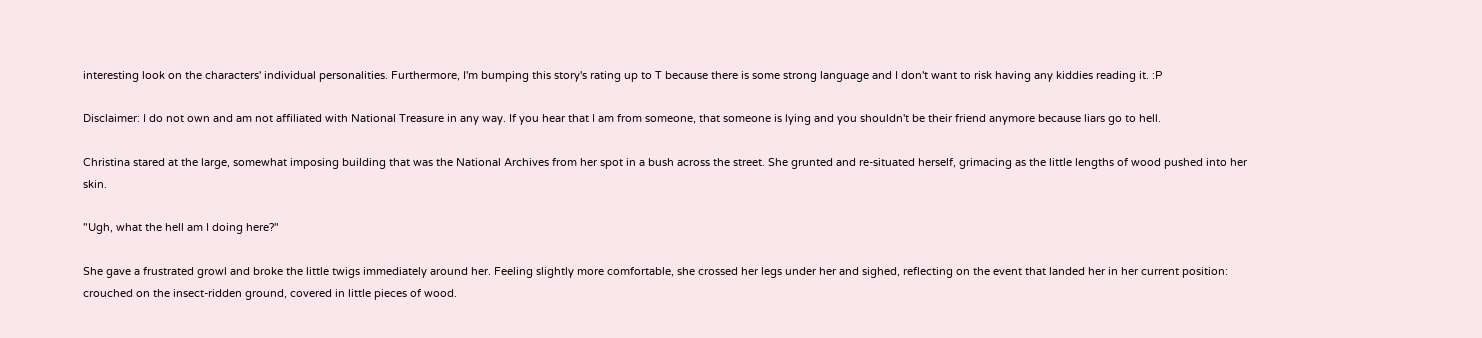interesting look on the characters' individual personalities. Furthermore, I'm bumping this story's rating up to T because there is some strong language and I don't want to risk having any kiddies reading it. :P

Disclaimer: I do not own and am not affiliated with National Treasure in any way. If you hear that I am from someone, that someone is lying and you shouldn't be their friend anymore because liars go to hell.

Christina stared at the large, somewhat imposing building that was the National Archives from her spot in a bush across the street. She grunted and re-situated herself, grimacing as the little lengths of wood pushed into her skin.

"Ugh, what the hell am I doing here?"

She gave a frustrated growl and broke the little twigs immediately around her. Feeling slightly more comfortable, she crossed her legs under her and sighed, reflecting on the event that landed her in her current position: crouched on the insect-ridden ground, covered in little pieces of wood.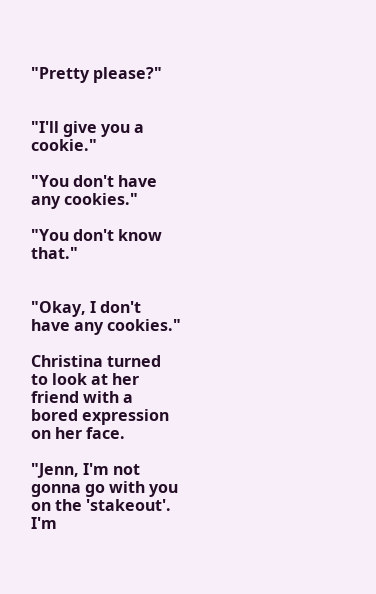"Pretty please?"


"I'll give you a cookie."

"You don't have any cookies."

"You don't know that."


"Okay, I don't have any cookies."

Christina turned to look at her friend with a bored expression on her face.

"Jenn, I'm not gonna go with you on the 'stakeout'. I'm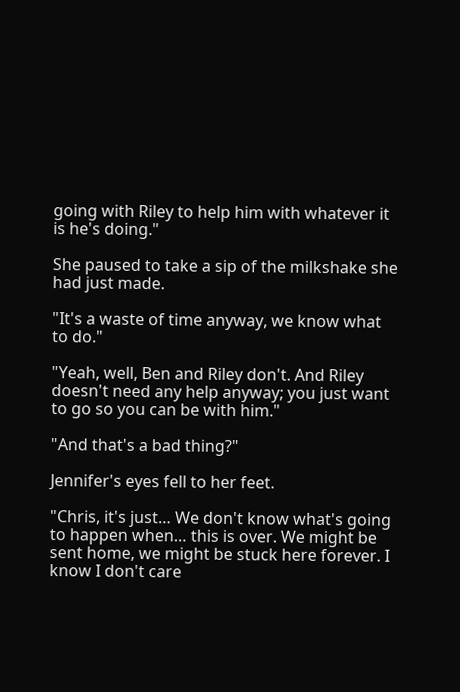going with Riley to help him with whatever it is he's doing."

She paused to take a sip of the milkshake she had just made.

"It's a waste of time anyway, we know what to do."

"Yeah, well, Ben and Riley don't. And Riley doesn't need any help anyway; you just want to go so you can be with him."

"And that's a bad thing?"

Jennifer's eyes fell to her feet.

"Chris, it's just… We don't know what's going to happen when… this is over. We might be sent home, we might be stuck here forever. I know I don't care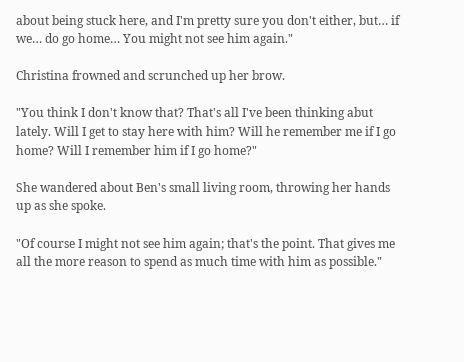about being stuck here, and I'm pretty sure you don't either, but… if we… do go home… You might not see him again."

Christina frowned and scrunched up her brow.

"You think I don't know that? That's all I've been thinking abut lately. Will I get to stay here with him? Will he remember me if I go home? Will I remember him if I go home?"

She wandered about Ben's small living room, throwing her hands up as she spoke.

"Of course I might not see him again; that's the point. That gives me all the more reason to spend as much time with him as possible."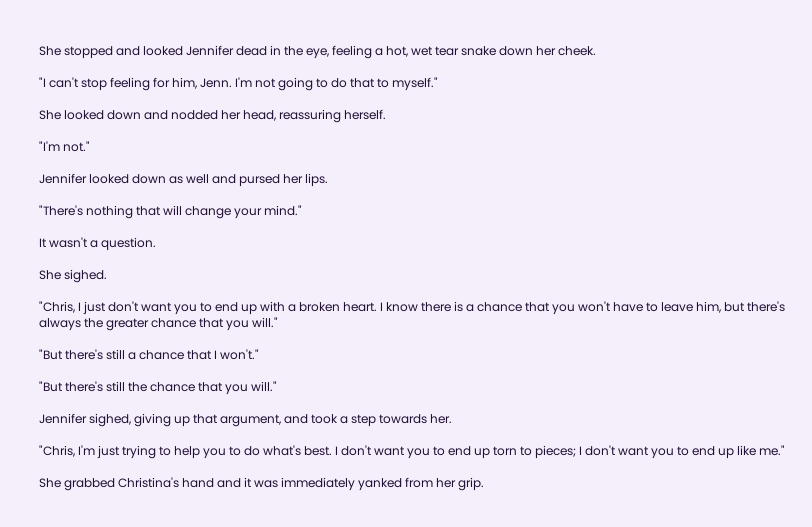She stopped and looked Jennifer dead in the eye, feeling a hot, wet tear snake down her cheek.

"I can't stop feeling for him, Jenn. I'm not going to do that to myself."

She looked down and nodded her head, reassuring herself.

"I'm not."

Jennifer looked down as well and pursed her lips.

"There's nothing that will change your mind."

It wasn't a question.

She sighed.

"Chris, I just don't want you to end up with a broken heart. I know there is a chance that you won't have to leave him, but there's always the greater chance that you will."

"But there's still a chance that I won't."

"But there's still the chance that you will."

Jennifer sighed, giving up that argument, and took a step towards her.

"Chris, I'm just trying to help you to do what's best. I don't want you to end up torn to pieces; I don't want you to end up like me."

She grabbed Christina's hand and it was immediately yanked from her grip.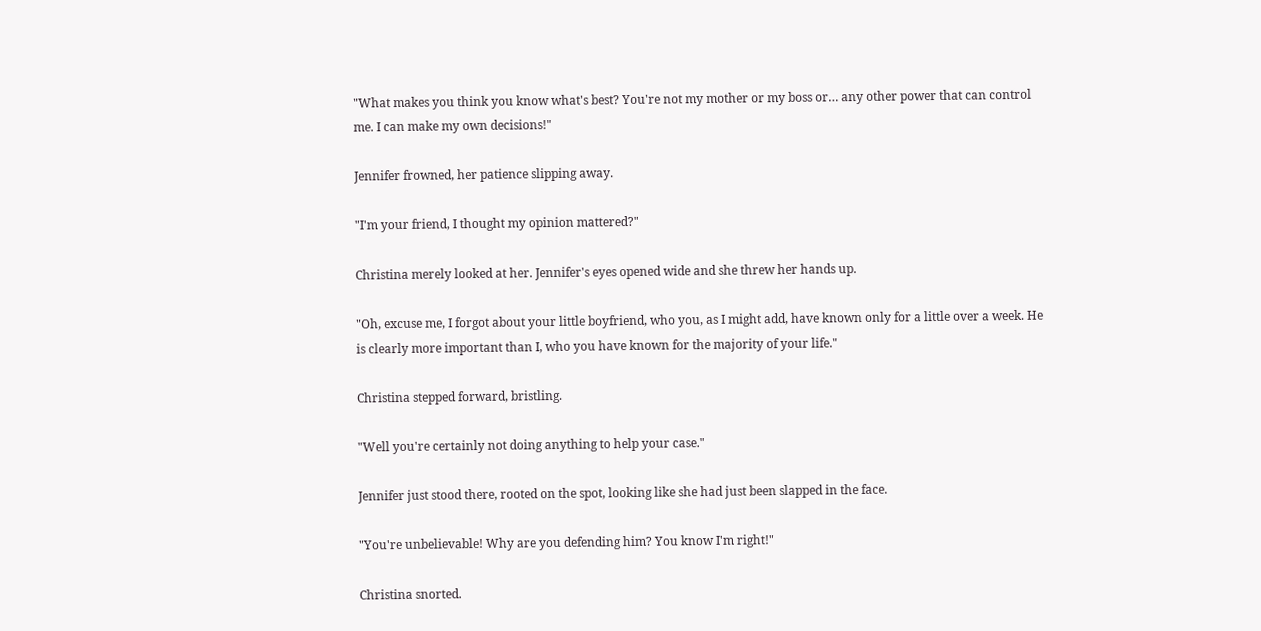"What makes you think you know what's best? You're not my mother or my boss or… any other power that can control me. I can make my own decisions!"

Jennifer frowned, her patience slipping away.

"I'm your friend, I thought my opinion mattered?"

Christina merely looked at her. Jennifer's eyes opened wide and she threw her hands up.

"Oh, excuse me, I forgot about your little boyfriend, who you, as I might add, have known only for a little over a week. He is clearly more important than I, who you have known for the majority of your life."

Christina stepped forward, bristling.

"Well you're certainly not doing anything to help your case."

Jennifer just stood there, rooted on the spot, looking like she had just been slapped in the face.

"You're unbelievable! Why are you defending him? You know I'm right!"

Christina snorted.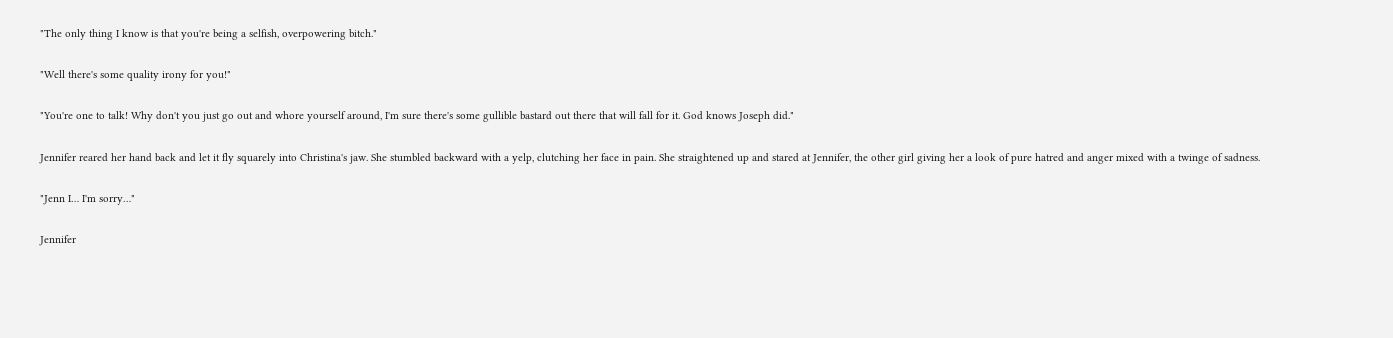"The only thing I know is that you're being a selfish, overpowering bitch."

"Well there's some quality irony for you!"

"You're one to talk! Why don't you just go out and whore yourself around, I'm sure there's some gullible bastard out there that will fall for it. God knows Joseph did."

Jennifer reared her hand back and let it fly squarely into Christina's jaw. She stumbled backward with a yelp, clutching her face in pain. She straightened up and stared at Jennifer, the other girl giving her a look of pure hatred and anger mixed with a twinge of sadness.

"Jenn I… I'm sorry…"

Jennifer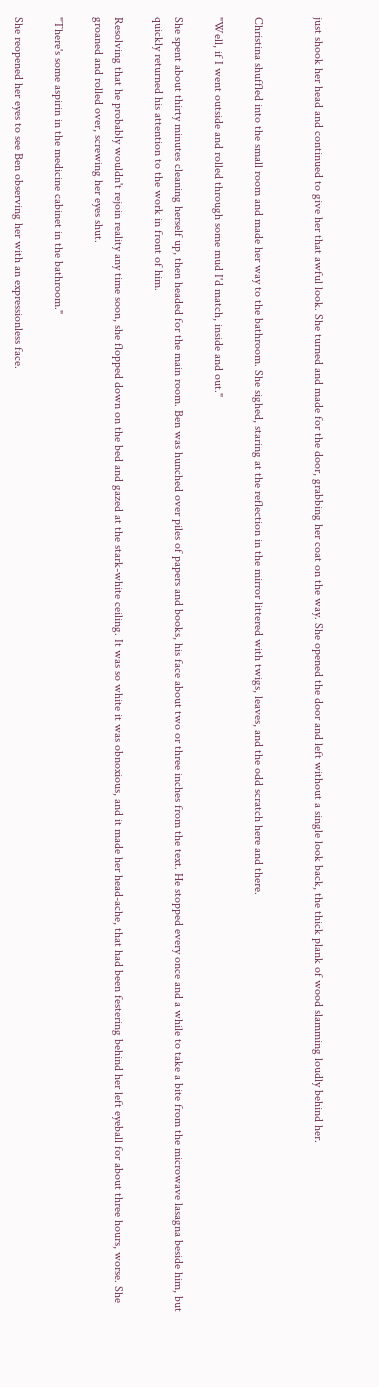just shook her head and continued to give her that awful look. She turned and made for the door, grabbing her coat on the way. She opened the door and left without a single look back, the thick plank of wood slamming loudly behind her.


Christina shuffled into the small room and made her way to the bathroom. She sighed, staring at the reflection in the mirror littered with twigs, leaves, and the odd scratch here and there.

"Well, if I went outside and rolled through some mud I'd match, inside and out."

She spent about thirty minutes cleaning herself up, then headed for the main room. Ben was hunched over piles of papers and books, his face about two or three inches from the text. He stopped every once and a while to take a bite from the microwave lasagna beside him, but quickly returned his attention to the work in front of him.

Resolving that he probably wouldn't rejoin reality any time soon, she flopped down on the bed and gazed at the stark-white ceiling. It was so white it was obnoxious, and it made her head-ache, that had been festering behind her left eyeball for about three hours, worse. She groaned and rolled over, screwing her eyes shut.

"There's some aspirin in the medicine cabinet in the bathroom."

She reopened her eyes to see Ben observing her with an expressionless face.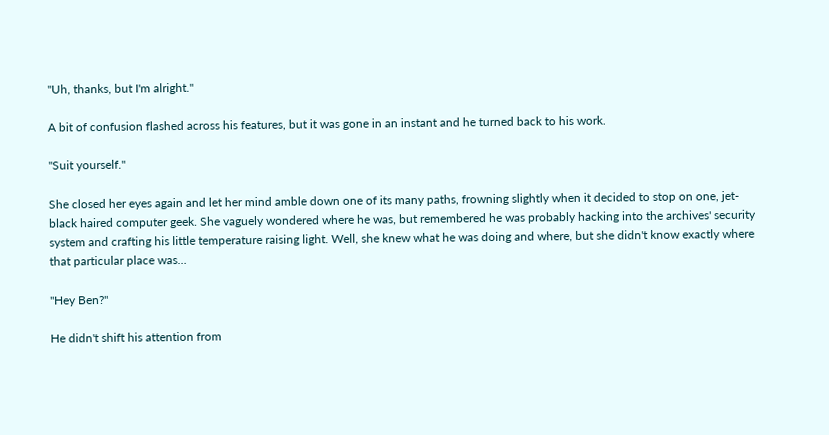"Uh, thanks, but I'm alright."

A bit of confusion flashed across his features, but it was gone in an instant and he turned back to his work.

"Suit yourself."

She closed her eyes again and let her mind amble down one of its many paths, frowning slightly when it decided to stop on one, jet-black haired computer geek. She vaguely wondered where he was, but remembered he was probably hacking into the archives' security system and crafting his little temperature raising light. Well, she knew what he was doing and where, but she didn't know exactly where that particular place was…

"Hey Ben?"

He didn't shift his attention from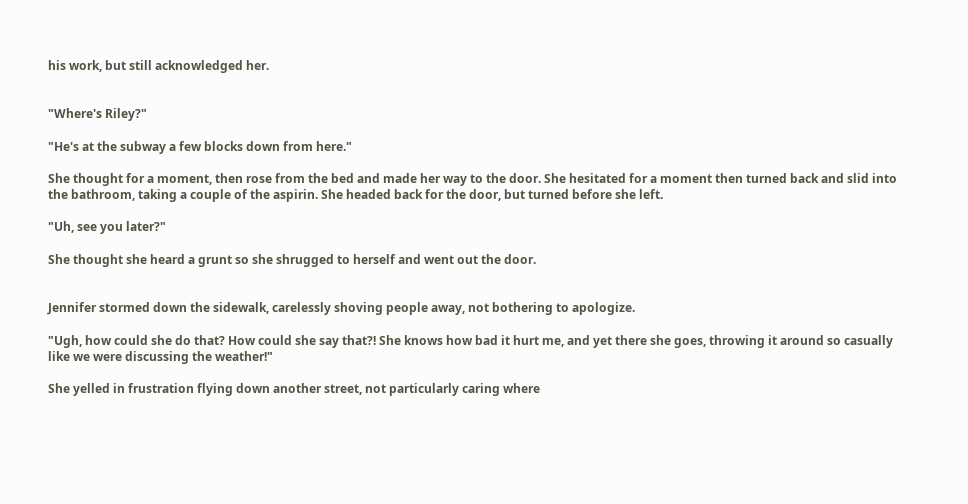his work, but still acknowledged her.


"Where's Riley?"

"He's at the subway a few blocks down from here."

She thought for a moment, then rose from the bed and made her way to the door. She hesitated for a moment then turned back and slid into the bathroom, taking a couple of the aspirin. She headed back for the door, but turned before she left.

"Uh, see you later?"

She thought she heard a grunt so she shrugged to herself and went out the door.


Jennifer stormed down the sidewalk, carelessly shoving people away, not bothering to apologize.

"Ugh, how could she do that? How could she say that?! She knows how bad it hurt me, and yet there she goes, throwing it around so casually like we were discussing the weather!"

She yelled in frustration flying down another street, not particularly caring where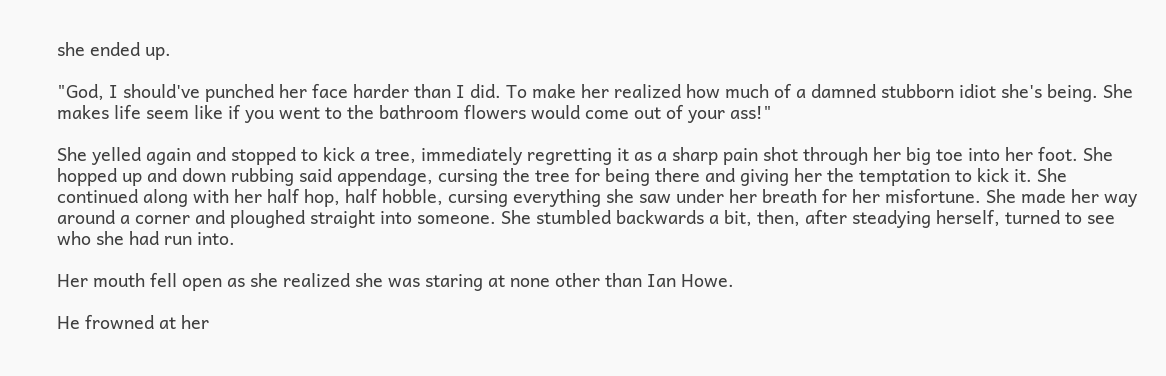she ended up.

"God, I should've punched her face harder than I did. To make her realized how much of a damned stubborn idiot she's being. She makes life seem like if you went to the bathroom flowers would come out of your ass!"

She yelled again and stopped to kick a tree, immediately regretting it as a sharp pain shot through her big toe into her foot. She hopped up and down rubbing said appendage, cursing the tree for being there and giving her the temptation to kick it. She continued along with her half hop, half hobble, cursing everything she saw under her breath for her misfortune. She made her way around a corner and ploughed straight into someone. She stumbled backwards a bit, then, after steadying herself, turned to see who she had run into.

Her mouth fell open as she realized she was staring at none other than Ian Howe.

He frowned at her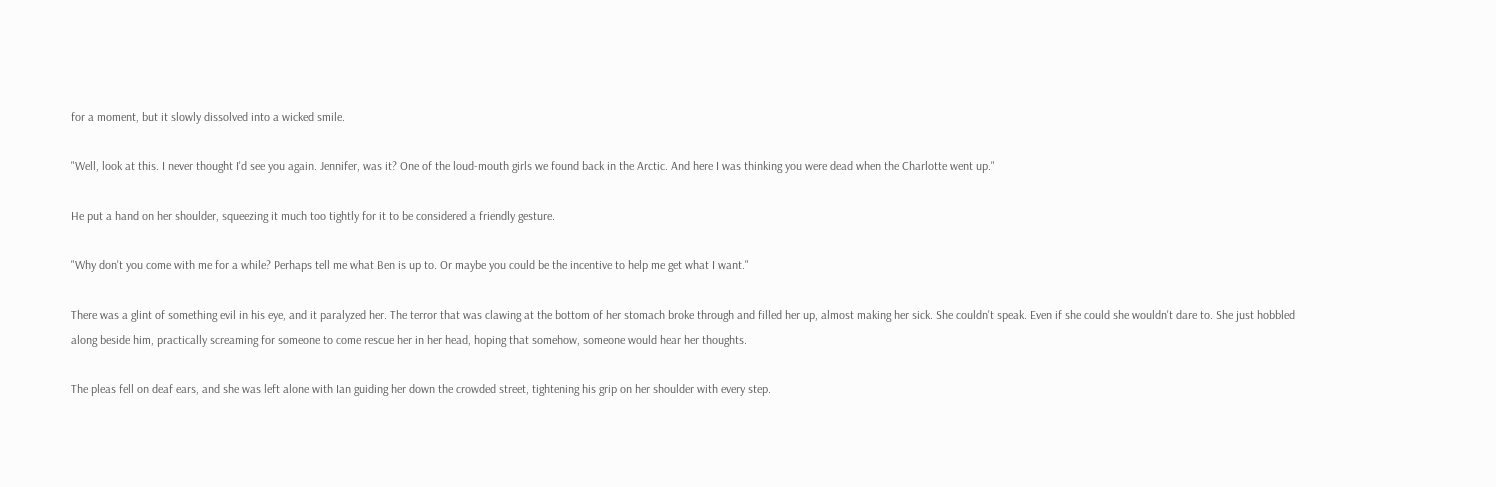for a moment, but it slowly dissolved into a wicked smile.

"Well, look at this. I never thought I'd see you again. Jennifer, was it? One of the loud-mouth girls we found back in the Arctic. And here I was thinking you were dead when the Charlotte went up."

He put a hand on her shoulder, squeezing it much too tightly for it to be considered a friendly gesture.

"Why don't you come with me for a while? Perhaps tell me what Ben is up to. Or maybe you could be the incentive to help me get what I want."

There was a glint of something evil in his eye, and it paralyzed her. The terror that was clawing at the bottom of her stomach broke through and filled her up, almost making her sick. She couldn't speak. Even if she could she wouldn't dare to. She just hobbled along beside him, practically screaming for someone to come rescue her in her head, hoping that somehow, someone would hear her thoughts.

The pleas fell on deaf ears, and she was left alone with Ian guiding her down the crowded street, tightening his grip on her shoulder with every step.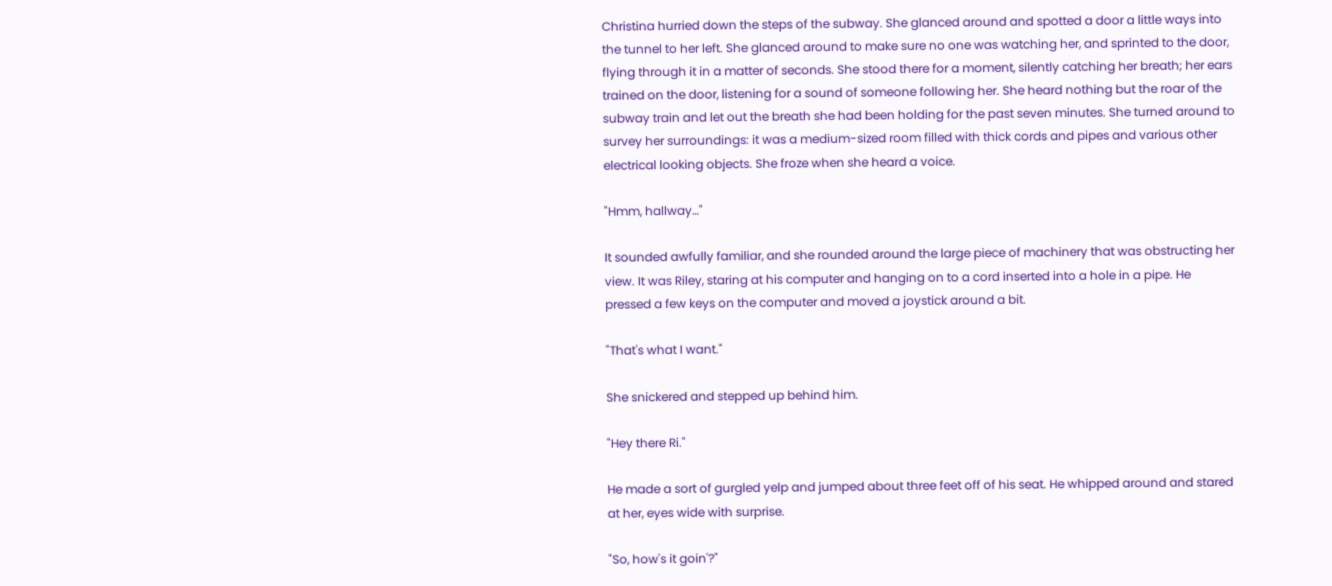Christina hurried down the steps of the subway. She glanced around and spotted a door a little ways into the tunnel to her left. She glanced around to make sure no one was watching her, and sprinted to the door, flying through it in a matter of seconds. She stood there for a moment, silently catching her breath; her ears trained on the door, listening for a sound of someone following her. She heard nothing but the roar of the subway train and let out the breath she had been holding for the past seven minutes. She turned around to survey her surroundings: it was a medium-sized room filled with thick cords and pipes and various other electrical looking objects. She froze when she heard a voice.

"Hmm, hallway…"

It sounded awfully familiar, and she rounded around the large piece of machinery that was obstructing her view. It was Riley, staring at his computer and hanging on to a cord inserted into a hole in a pipe. He pressed a few keys on the computer and moved a joystick around a bit.

"That's what I want."

She snickered and stepped up behind him.

"Hey there Ri."

He made a sort of gurgled yelp and jumped about three feet off of his seat. He whipped around and stared at her, eyes wide with surprise.

"So, how's it goin'?"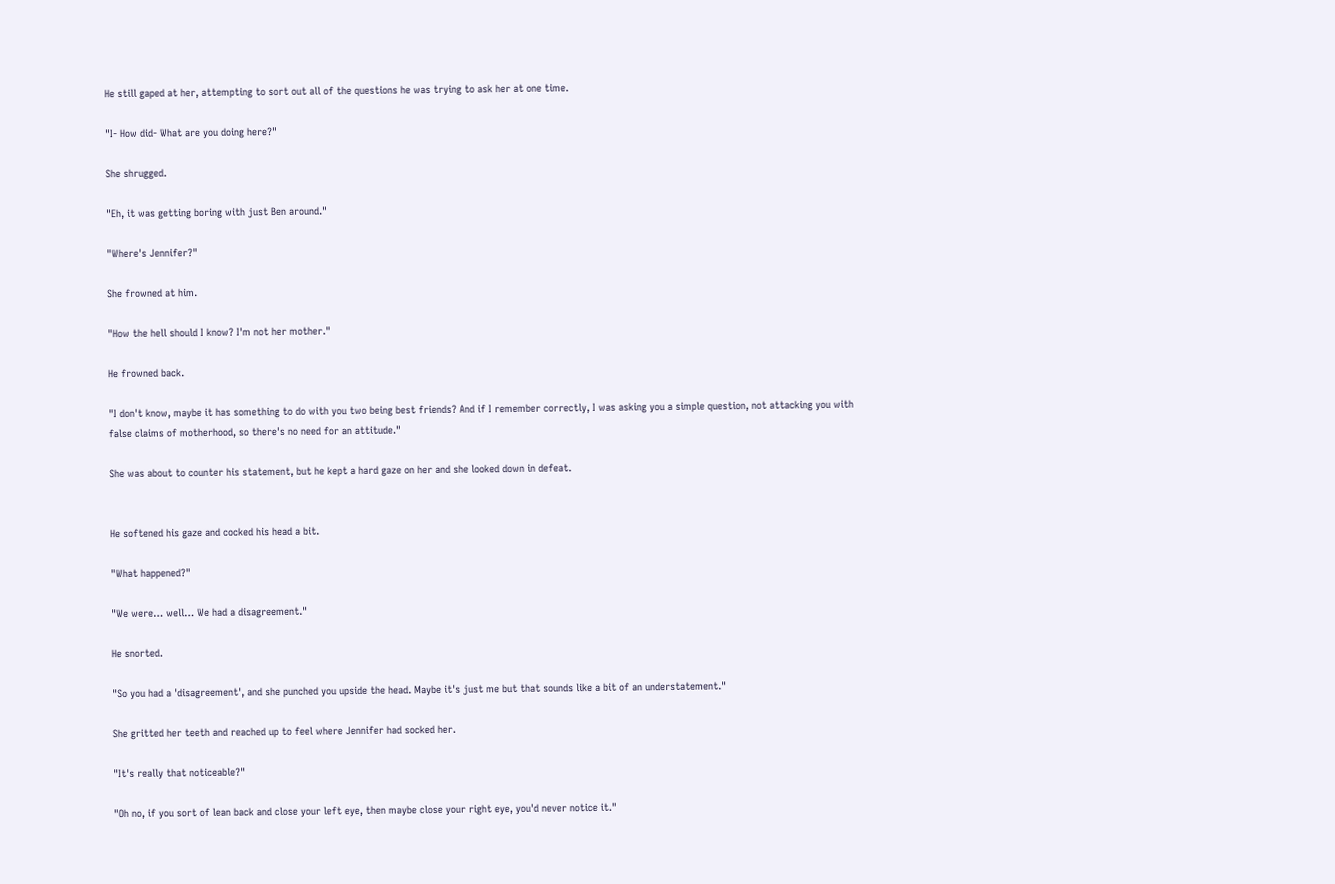He still gaped at her, attempting to sort out all of the questions he was trying to ask her at one time.

"I- How did- What are you doing here?"

She shrugged.

"Eh, it was getting boring with just Ben around."

"Where's Jennifer?"

She frowned at him.

"How the hell should I know? I'm not her mother."

He frowned back.

"I don't know, maybe it has something to do with you two being best friends? And if I remember correctly, I was asking you a simple question, not attacking you with false claims of motherhood, so there's no need for an attitude."

She was about to counter his statement, but he kept a hard gaze on her and she looked down in defeat.


He softened his gaze and cocked his head a bit.

"What happened?"

"We were… well… We had a disagreement."

He snorted.

"So you had a 'disagreement', and she punched you upside the head. Maybe it's just me but that sounds like a bit of an understatement."

She gritted her teeth and reached up to feel where Jennifer had socked her.

"It's really that noticeable?"

"Oh no, if you sort of lean back and close your left eye, then maybe close your right eye, you'd never notice it."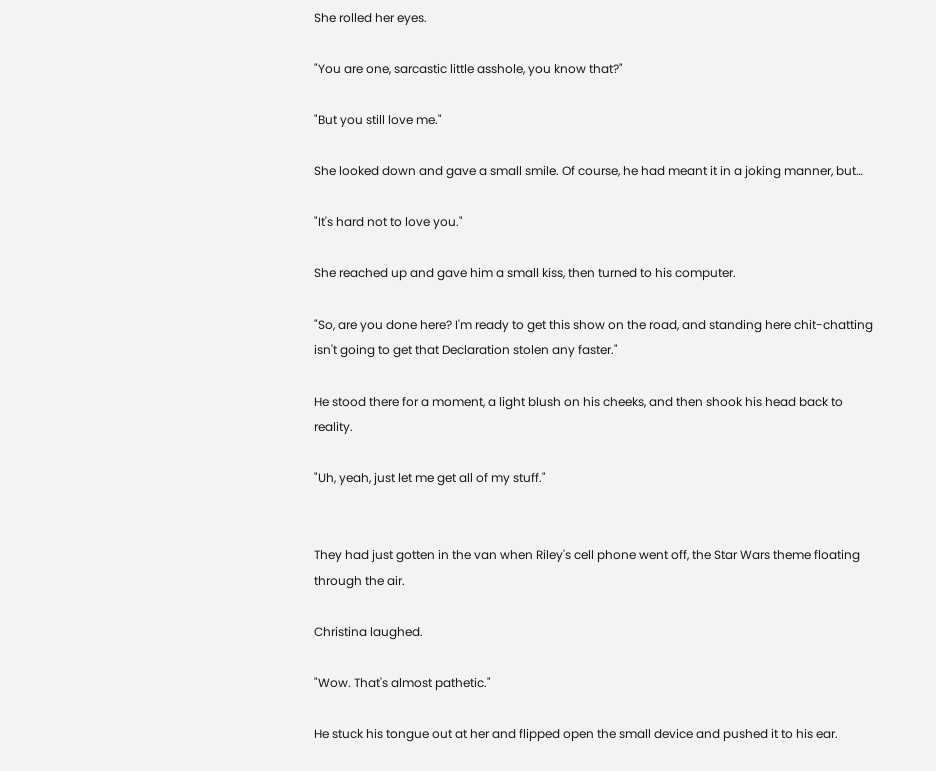She rolled her eyes.

"You are one, sarcastic little asshole, you know that?"

"But you still love me."

She looked down and gave a small smile. Of course, he had meant it in a joking manner, but…

"It's hard not to love you."

She reached up and gave him a small kiss, then turned to his computer.

"So, are you done here? I'm ready to get this show on the road, and standing here chit-chatting isn't going to get that Declaration stolen any faster."

He stood there for a moment, a light blush on his cheeks, and then shook his head back to reality.

"Uh, yeah, just let me get all of my stuff."


They had just gotten in the van when Riley's cell phone went off, the Star Wars theme floating through the air.

Christina laughed.

"Wow. That's almost pathetic."

He stuck his tongue out at her and flipped open the small device and pushed it to his ear.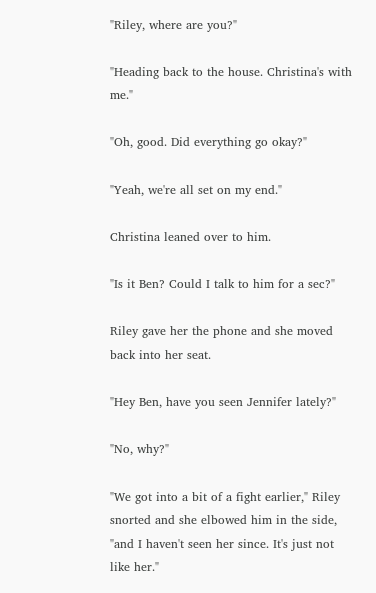"Riley, where are you?"

"Heading back to the house. Christina's with me."

"Oh, good. Did everything go okay?"

"Yeah, we're all set on my end."

Christina leaned over to him.

"Is it Ben? Could I talk to him for a sec?"

Riley gave her the phone and she moved back into her seat.

"Hey Ben, have you seen Jennifer lately?"

"No, why?"

"We got into a bit of a fight earlier," Riley snorted and she elbowed him in the side, "and I haven't seen her since. It's just not like her."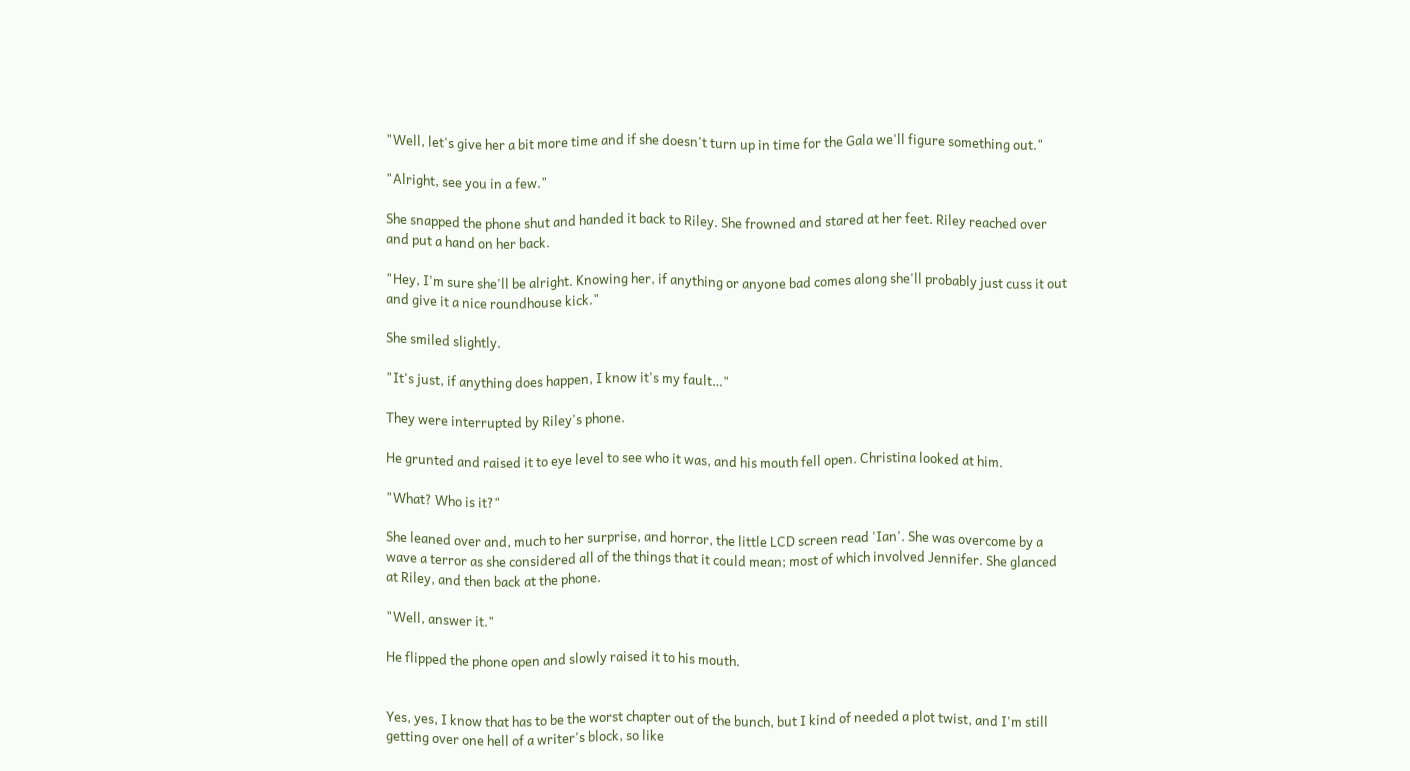"Well, let's give her a bit more time and if she doesn't turn up in time for the Gala we'll figure something out."

"Alright, see you in a few."

She snapped the phone shut and handed it back to Riley. She frowned and stared at her feet. Riley reached over and put a hand on her back.

"Hey, I'm sure she'll be alright. Knowing her, if anything or anyone bad comes along she'll probably just cuss it out and give it a nice roundhouse kick."

She smiled slightly.

"It's just, if anything does happen, I know it's my fault…"

They were interrupted by Riley's phone.

He grunted and raised it to eye level to see who it was, and his mouth fell open. Christina looked at him.

"What? Who is it?"

She leaned over and, much to her surprise, and horror, the little LCD screen read 'Ian'. She was overcome by a wave a terror as she considered all of the things that it could mean; most of which involved Jennifer. She glanced at Riley, and then back at the phone.

"Well, answer it."

He flipped the phone open and slowly raised it to his mouth.


Yes, yes, I know that has to be the worst chapter out of the bunch, but I kind of needed a plot twist, and I'm still getting over one hell of a writer's block, so like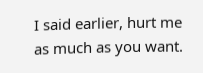I said earlier, hurt me as much as you want.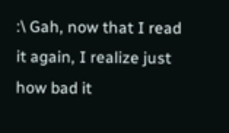:\ Gah, now that I read it again, I realize just how bad it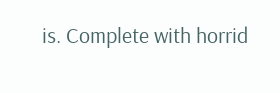is. Complete with horrid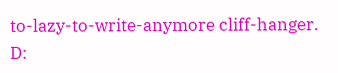to-lazy-to-write-anymore cliff-hanger. D: